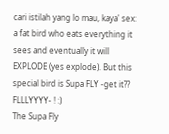cari istilah yang lo mau, kaya' sex:
a fat bird who eats everything it sees and eventually it will EXPLODE (yes explode). But this special bird is Supa FLY -get it?? FLLLYYYY- ! :)
The Supa Fly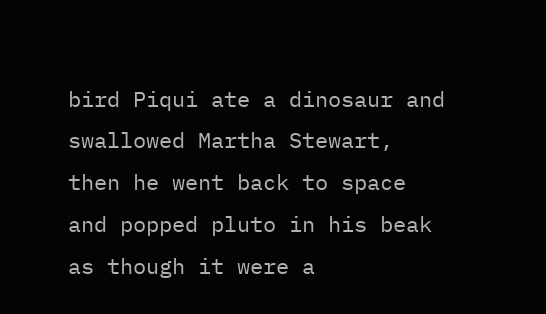bird Piqui ate a dinosaur and swallowed Martha Stewart, then he went back to space and popped pluto in his beak as though it were a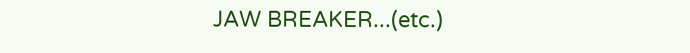JAW BREAKER...(etc.)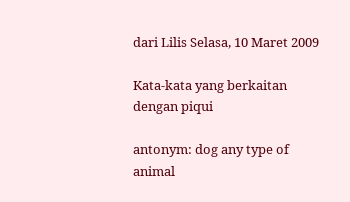dari Lilis Selasa, 10 Maret 2009

Kata-kata yang berkaitan dengan piqui

antonym: dog any type of animal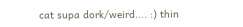cat supa dork/weird.... :) thin